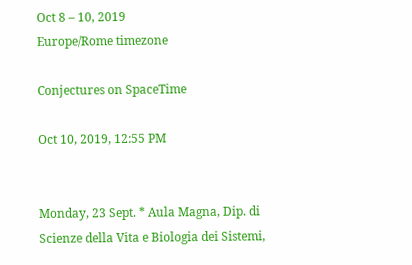Oct 8 – 10, 2019
Europe/Rome timezone

Conjectures on SpaceTime

Oct 10, 2019, 12:55 PM


Monday, 23 Sept. * Aula Magna, Dip. di Scienze della Vita e Biologia dei Sistemi,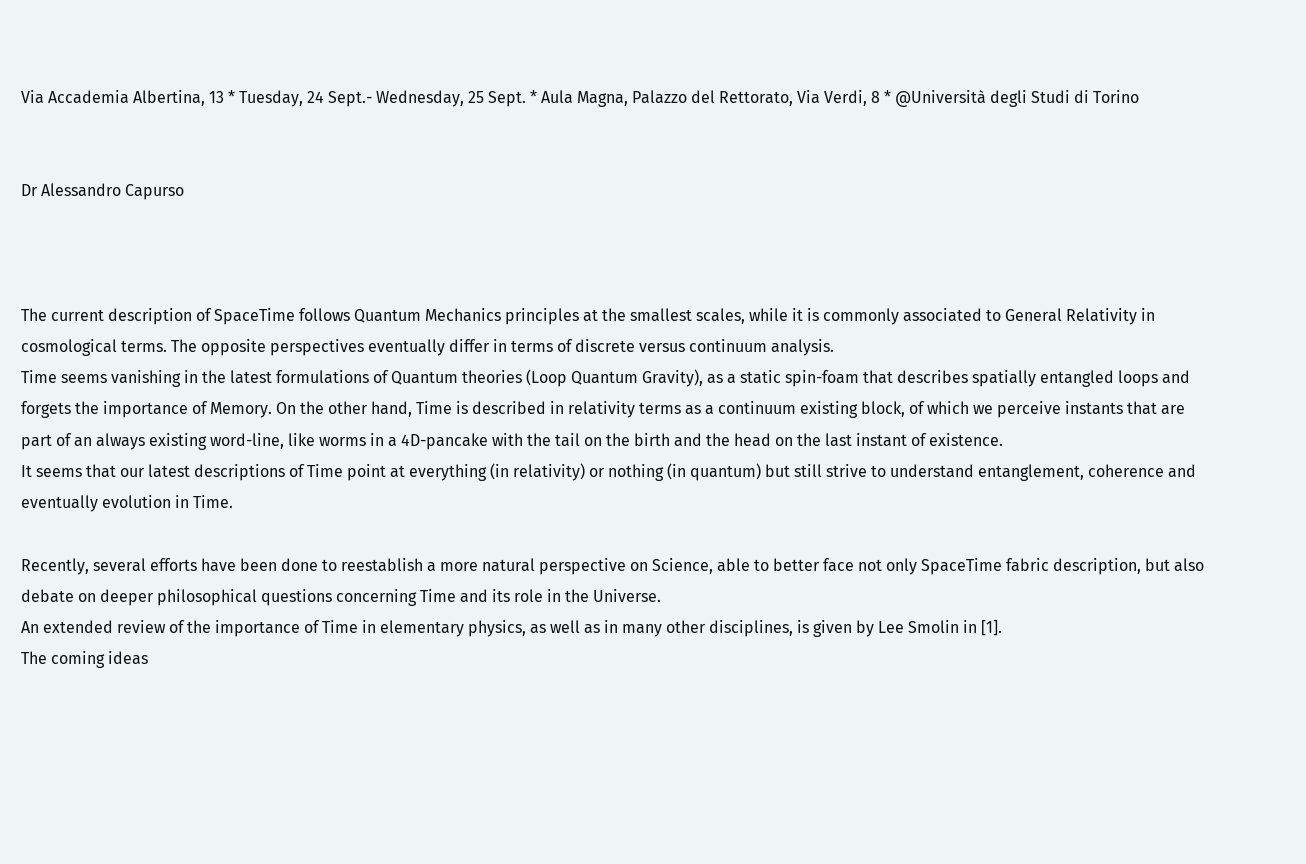Via Accademia Albertina, 13 * Tuesday, 24 Sept.- Wednesday, 25 Sept. * Aula Magna, Palazzo del Rettorato, Via Verdi, 8 * @Università degli Studi di Torino


Dr Alessandro Capurso



The current description of SpaceTime follows Quantum Mechanics principles at the smallest scales, while it is commonly associated to General Relativity in cosmological terms. The opposite perspectives eventually differ in terms of discrete versus continuum analysis.
Time seems vanishing in the latest formulations of Quantum theories (Loop Quantum Gravity), as a static spin-foam that describes spatially entangled loops and forgets the importance of Memory. On the other hand, Time is described in relativity terms as a continuum existing block, of which we perceive instants that are part of an always existing word-line, like worms in a 4D-pancake with the tail on the birth and the head on the last instant of existence.
It seems that our latest descriptions of Time point at everything (in relativity) or nothing (in quantum) but still strive to understand entanglement, coherence and eventually evolution in Time.

Recently, several efforts have been done to reestablish a more natural perspective on Science, able to better face not only SpaceTime fabric description, but also debate on deeper philosophical questions concerning Time and its role in the Universe.
An extended review of the importance of Time in elementary physics, as well as in many other disciplines, is given by Lee Smolin in [1].
The coming ideas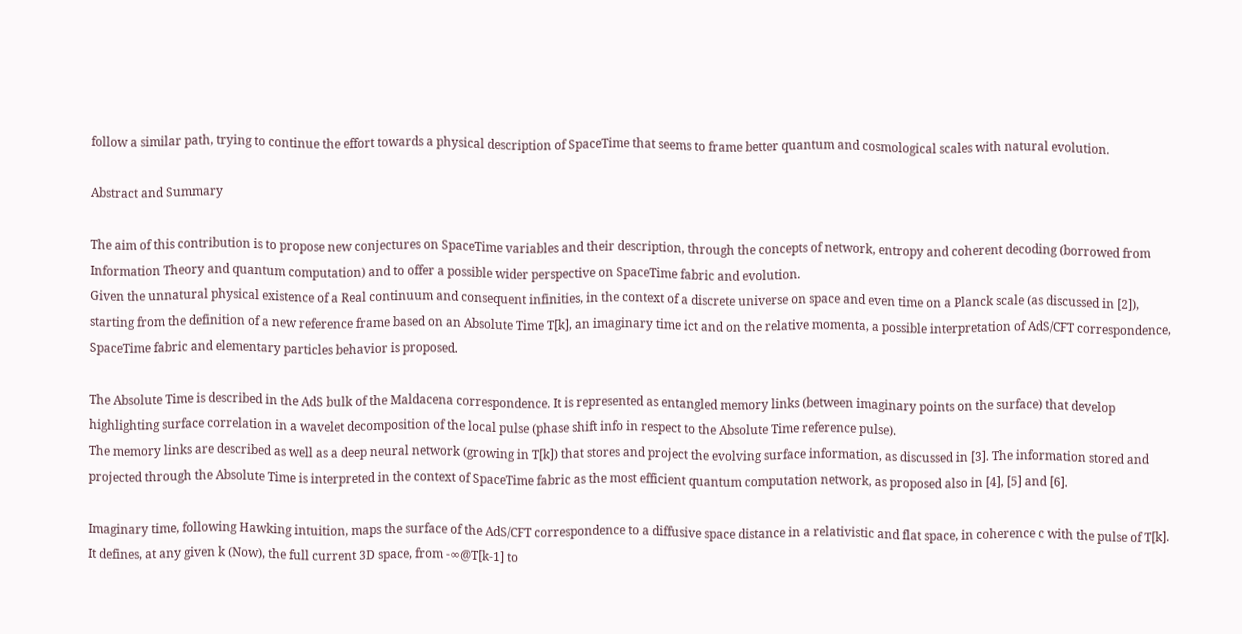follow a similar path, trying to continue the effort towards a physical description of SpaceTime that seems to frame better quantum and cosmological scales with natural evolution.

Abstract and Summary

The aim of this contribution is to propose new conjectures on SpaceTime variables and their description, through the concepts of network, entropy and coherent decoding (borrowed from Information Theory and quantum computation) and to offer a possible wider perspective on SpaceTime fabric and evolution.
Given the unnatural physical existence of a Real continuum and consequent infinities, in the context of a discrete universe on space and even time on a Planck scale (as discussed in [2]), starting from the definition of a new reference frame based on an Absolute Time T[k], an imaginary time ict and on the relative momenta, a possible interpretation of AdS/CFT correspondence, SpaceTime fabric and elementary particles behavior is proposed.

The Absolute Time is described in the AdS bulk of the Maldacena correspondence. It is represented as entangled memory links (between imaginary points on the surface) that develop highlighting surface correlation in a wavelet decomposition of the local pulse (phase shift info in respect to the Absolute Time reference pulse).
The memory links are described as well as a deep neural network (growing in T[k]) that stores and project the evolving surface information, as discussed in [3]. The information stored and projected through the Absolute Time is interpreted in the context of SpaceTime fabric as the most efficient quantum computation network, as proposed also in [4], [5] and [6].

Imaginary time, following Hawking intuition, maps the surface of the AdS/CFT correspondence to a diffusive space distance in a relativistic and flat space, in coherence c with the pulse of T[k]. It defines, at any given k (Now), the full current 3D space, from -∞@T[k-1] to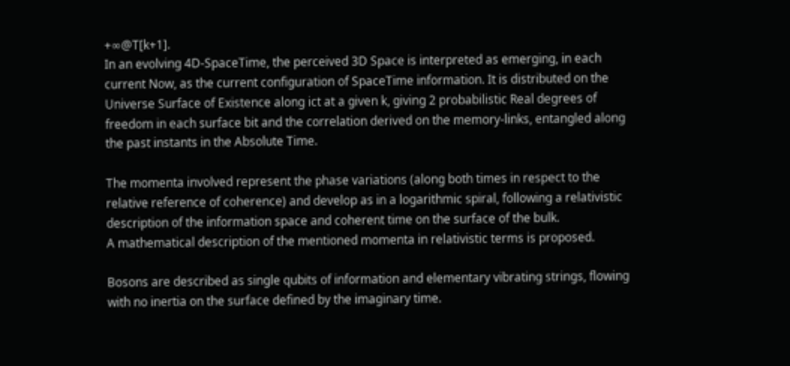+∞@T[k+1].
In an evolving 4D-SpaceTime, the perceived 3D Space is interpreted as emerging, in each current Now, as the current configuration of SpaceTime information. It is distributed on the Universe Surface of Existence along ict at a given k, giving 2 probabilistic Real degrees of freedom in each surface bit and the correlation derived on the memory-links, entangled along the past instants in the Absolute Time.

The momenta involved represent the phase variations (along both times in respect to the relative reference of coherence) and develop as in a logarithmic spiral, following a relativistic description of the information space and coherent time on the surface of the bulk.
A mathematical description of the mentioned momenta in relativistic terms is proposed.

Bosons are described as single qubits of information and elementary vibrating strings, flowing with no inertia on the surface defined by the imaginary time.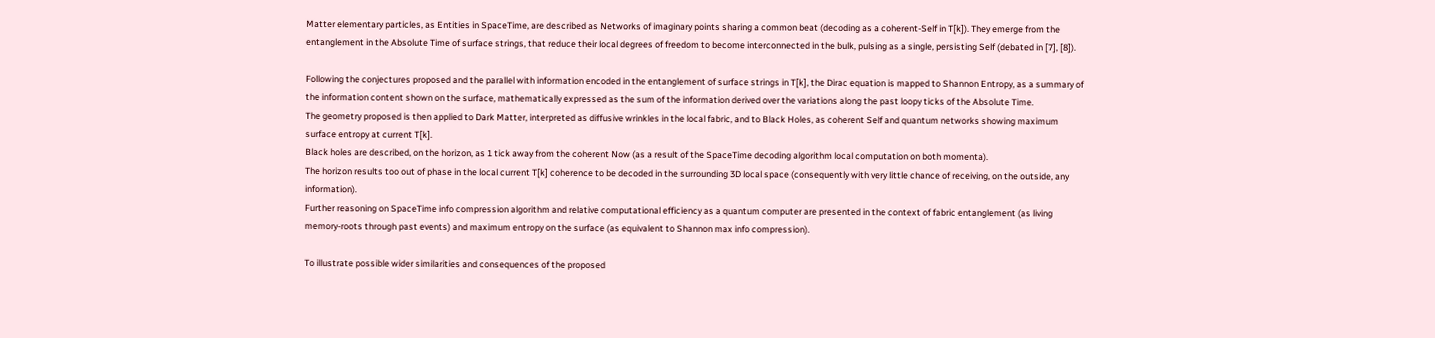Matter elementary particles, as Entities in SpaceTime, are described as Networks of imaginary points sharing a common beat (decoding as a coherent-Self in T[k]). They emerge from the entanglement in the Absolute Time of surface strings, that reduce their local degrees of freedom to become interconnected in the bulk, pulsing as a single, persisting Self (debated in [7], [8]).

Following the conjectures proposed and the parallel with information encoded in the entanglement of surface strings in T[k], the Dirac equation is mapped to Shannon Entropy, as a summary of the information content shown on the surface, mathematically expressed as the sum of the information derived over the variations along the past loopy ticks of the Absolute Time.
The geometry proposed is then applied to Dark Matter, interpreted as diffusive wrinkles in the local fabric, and to Black Holes, as coherent Self and quantum networks showing maximum surface entropy at current T[k].
Black holes are described, on the horizon, as 1 tick away from the coherent Now (as a result of the SpaceTime decoding algorithm local computation on both momenta).
The horizon results too out of phase in the local current T[k] coherence to be decoded in the surrounding 3D local space (consequently with very little chance of receiving, on the outside, any information).
Further reasoning on SpaceTime info compression algorithm and relative computational efficiency as a quantum computer are presented in the context of fabric entanglement (as living memory-roots through past events) and maximum entropy on the surface (as equivalent to Shannon max info compression).

To illustrate possible wider similarities and consequences of the proposed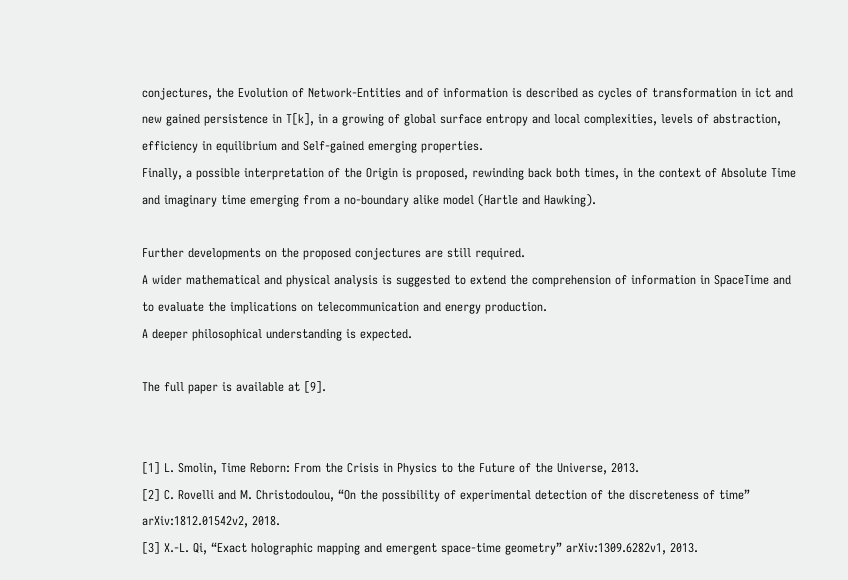conjectures, the Evolution of Network-Entities and of information is described as cycles of transformation in ict and new gained persistence in T[k], in a growing of global surface entropy and local complexities, levels of abstraction, efficiency in equilibrium and Self-gained emerging properties.
Finally, a possible interpretation of the Origin is proposed, rewinding back both times, in the context of Absolute Time and imaginary time emerging from a no-boundary alike model (Hartle and Hawking).

Further developments on the proposed conjectures are still required.
A wider mathematical and physical analysis is suggested to extend the comprehension of information in SpaceTime and to evaluate the implications on telecommunication and energy production.
A deeper philosophical understanding is expected.

The full paper is available at [9].


[1] L. Smolin, Time Reborn: From the Crisis in Physics to the Future of the Universe, 2013.
[2] C. Rovelli and M. Christodoulou, “On the possibility of experimental detection of the discreteness of time” arXiv:1812.01542v2, 2018.
[3] X.-L. Qi, “Exact holographic mapping and emergent space-time geometry” arXiv:1309.6282v1, 2013.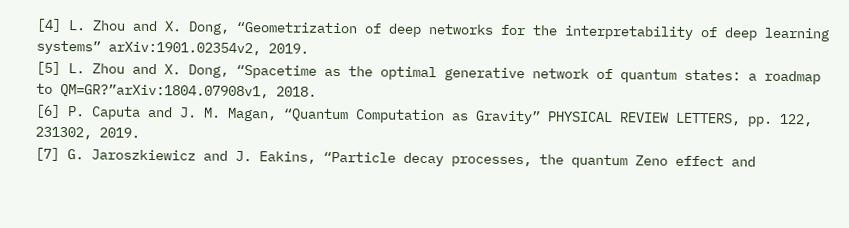[4] L. Zhou and X. Dong, “Geometrization of deep networks for the interpretability of deep learning systems” arXiv:1901.02354v2, 2019.
[5] L. Zhou and X. Dong, “Spacetime as the optimal generative network of quantum states: a roadmap to QM=GR?”arXiv:1804.07908v1, 2018.
[6] P. Caputa and J. M. Magan, “Quantum Computation as Gravity” PHYSICAL REVIEW LETTERS, pp. 122, 231302, 2019.
[7] G. Jaroszkiewicz and J. Eakins, “Particle decay processes, the quantum Zeno effect and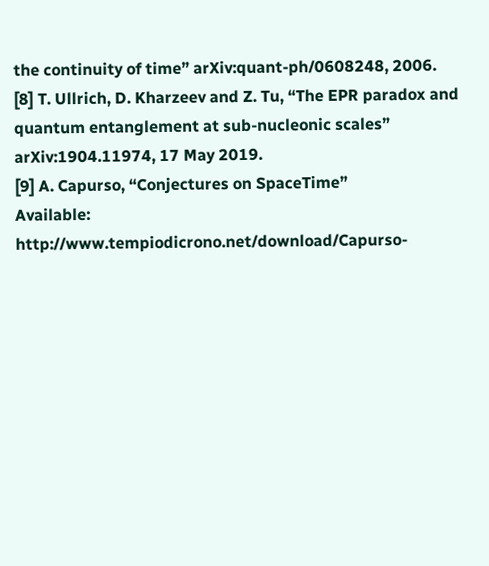the continuity of time” arXiv:quant-ph/0608248, 2006.
[8] T. Ullrich, D. Kharzeev and Z. Tu, “The EPR paradox and quantum entanglement at sub-nucleonic scales” arXiv:1904.11974, 17 May 2019.
[9] A. Capurso, “Conjectures on SpaceTime”
Available: http://www.tempiodicrono.net/download/Capurso-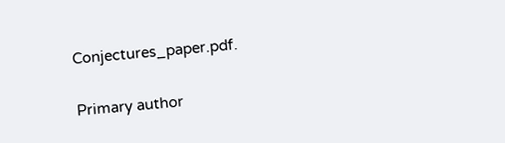Conjectures_paper.pdf.

Primary author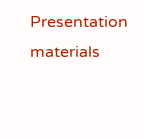Presentation materials